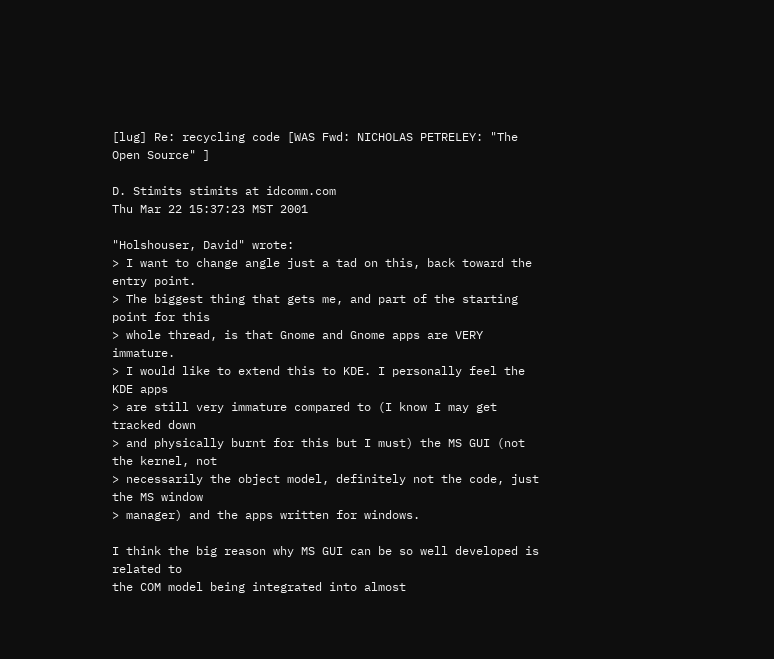[lug] Re: recycling code [WAS Fwd: NICHOLAS PETRELEY: "The Open Source" ]

D. Stimits stimits at idcomm.com
Thu Mar 22 15:37:23 MST 2001

"Holshouser, David" wrote:
> I want to change angle just a tad on this, back toward the entry point.
> The biggest thing that gets me, and part of the starting point for this
> whole thread, is that Gnome and Gnome apps are VERY immature.
> I would like to extend this to KDE. I personally feel the KDE apps
> are still very immature compared to (I know I may get tracked down
> and physically burnt for this but I must) the MS GUI (not the kernel, not
> necessarily the object model, definitely not the code, just the MS window
> manager) and the apps written for windows.

I think the big reason why MS GUI can be so well developed is related to
the COM model being integrated into almost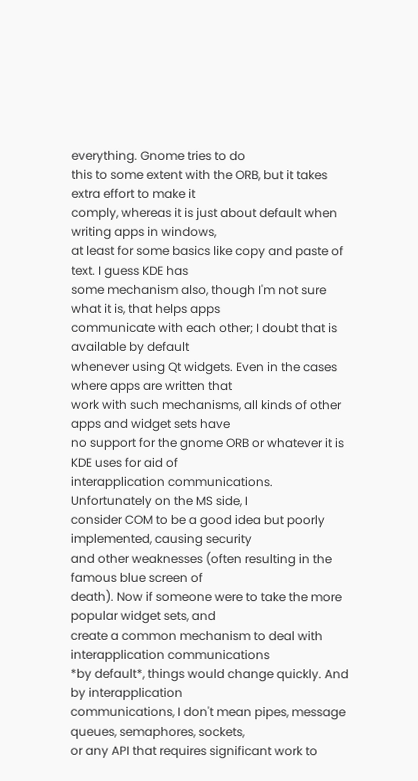everything. Gnome tries to do
this to some extent with the ORB, but it takes extra effort to make it
comply, whereas it is just about default when writing apps in windows,
at least for some basics like copy and paste of text. I guess KDE has
some mechanism also, though I'm not sure what it is, that helps apps
communicate with each other; I doubt that is available by default
whenever using Qt widgets. Even in the cases where apps are written that
work with such mechanisms, all kinds of other apps and widget sets have
no support for the gnome ORB or whatever it is KDE uses for aid of
interapplication communications. Unfortunately on the MS side, I
consider COM to be a good idea but poorly implemented, causing security
and other weaknesses (often resulting in the famous blue screen of
death). Now if someone were to take the more popular widget sets, and
create a common mechanism to deal with interapplication communications
*by default*, things would change quickly. And by interapplication
communications, I don't mean pipes, message queues, semaphores, sockets,
or any API that requires significant work to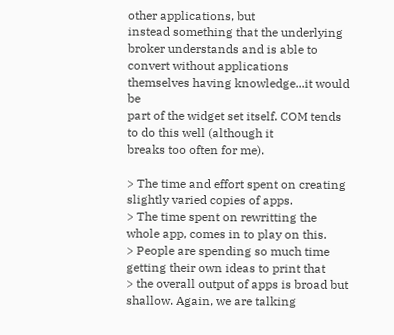other applications, but
instead something that the underlying broker understands and is able to
convert without applications themselves having knowledge...it would be
part of the widget set itself. COM tends to do this well (although it
breaks too often for me).

> The time and effort spent on creating slightly varied copies of apps.
> The time spent on rewritting the whole app, comes in to play on this.
> People are spending so much time getting their own ideas to print that
> the overall output of apps is broad but shallow. Again, we are talking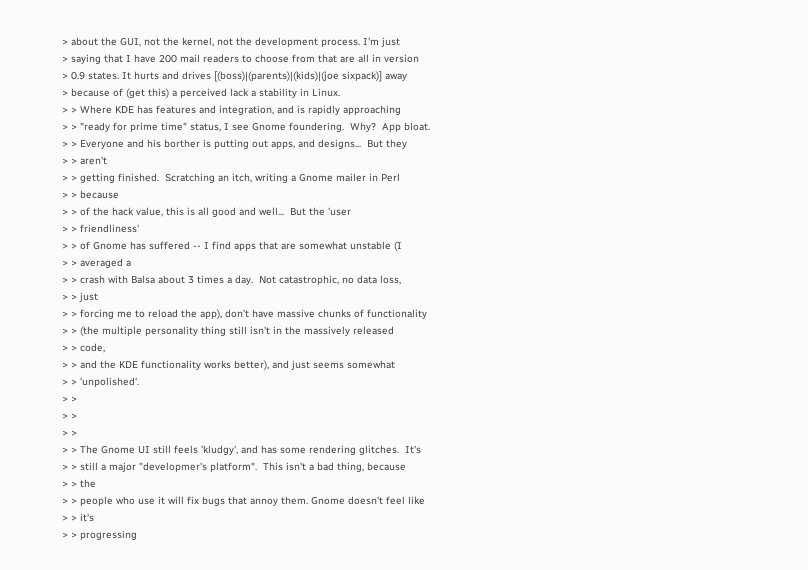> about the GUI, not the kernel, not the development process. I'm just
> saying that I have 200 mail readers to choose from that are all in version
> 0.9 states. It hurts and drives [(boss)|(parents)|(kids)|(joe sixpack)] away
> because of (get this) a perceived lack a stability in Linux.
> > Where KDE has features and integration, and is rapidly approaching
> > "ready for prime time" status, I see Gnome foundering.  Why?  App bloat.
> > Everyone and his borther is putting out apps, and designs...  But they
> > aren't
> > getting finished.  Scratching an itch, writing a Gnome mailer in Perl
> > because
> > of the hack value, this is all good and well...  But the 'user
> > friendliness'
> > of Gnome has suffered -- I find apps that are somewhat unstable (I
> > averaged a
> > crash with Balsa about 3 times a day.  Not catastrophic, no data loss,
> > just
> > forcing me to reload the app), don't have massive chunks of functionality
> > (the multiple personality thing still isn't in the massively released
> > code,
> > and the KDE functionality works better), and just seems somewhat
> > 'unpolished'.
> >
> >
> >
> > The Gnome UI still feels 'kludgy', and has some rendering glitches.  It's
> > still a major "developmer's platform".  This isn't a bad thing, because
> > the
> > people who use it will fix bugs that annoy them. Gnome doesn't feel like
> > it's
> > progressing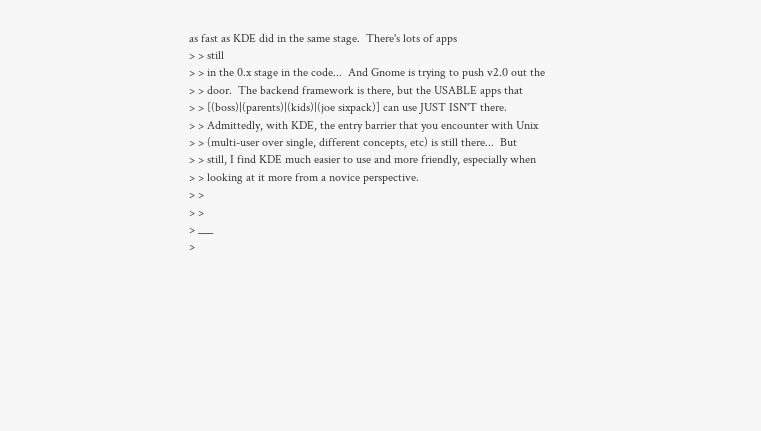as fast as KDE did in the same stage.  There's lots of apps
> > still
> > in the 0.x stage in the code...  And Gnome is trying to push v2.0 out the
> > door.  The backend framework is there, but the USABLE apps that
> > [(boss)|(parents)|(kids)|(joe sixpack)] can use JUST ISN'T there.
> > Admittedly, with KDE, the entry barrier that you encounter with Unix
> > (multi-user over single, different concepts, etc) is still there...  But
> > still, I find KDE much easier to use and more friendly, especially when
> > looking at it more from a novice perspective.
> >
> >
> ___
>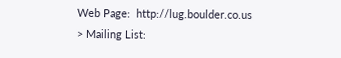Web Page:  http://lug.boulder.co.us
> Mailing List: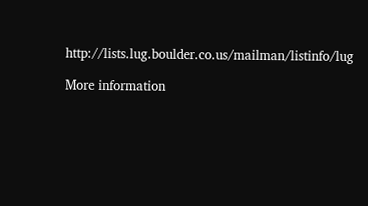http://lists.lug.boulder.co.us/mailman/listinfo/lug

More information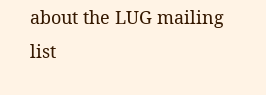about the LUG mailing list